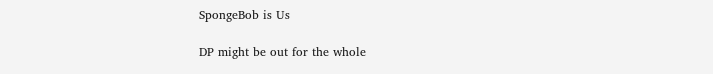SpongeBob is Us

DP might be out for the whole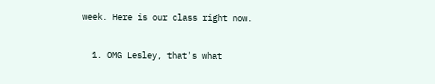week. Here is our class right now.


  1. OMG Lesley, that's what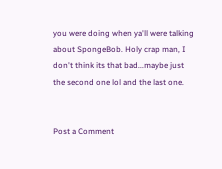you were doing when ya'll were talking about SpongeBob. Holy crap man, I don't think its that bad...maybe just the second one lol and the last one.


Post a Comment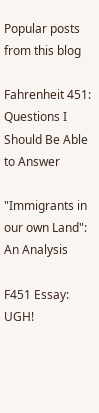Popular posts from this blog

Fahrenheit 451: Questions I Should Be Able to Answer

"Immigrants in our own Land": An Analysis

F451 Essay: UGH!